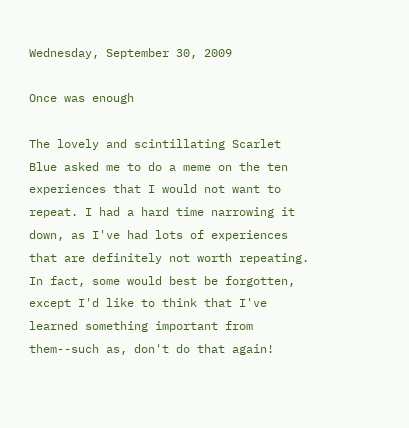Wednesday, September 30, 2009

Once was enough

The lovely and scintillating Scarlet Blue asked me to do a meme on the ten experiences that I would not want to repeat. I had a hard time narrowing it down, as I've had lots of experiences that are definitely not worth repeating. In fact, some would best be forgotten, except I'd like to think that I've learned something important from them--such as, don't do that again!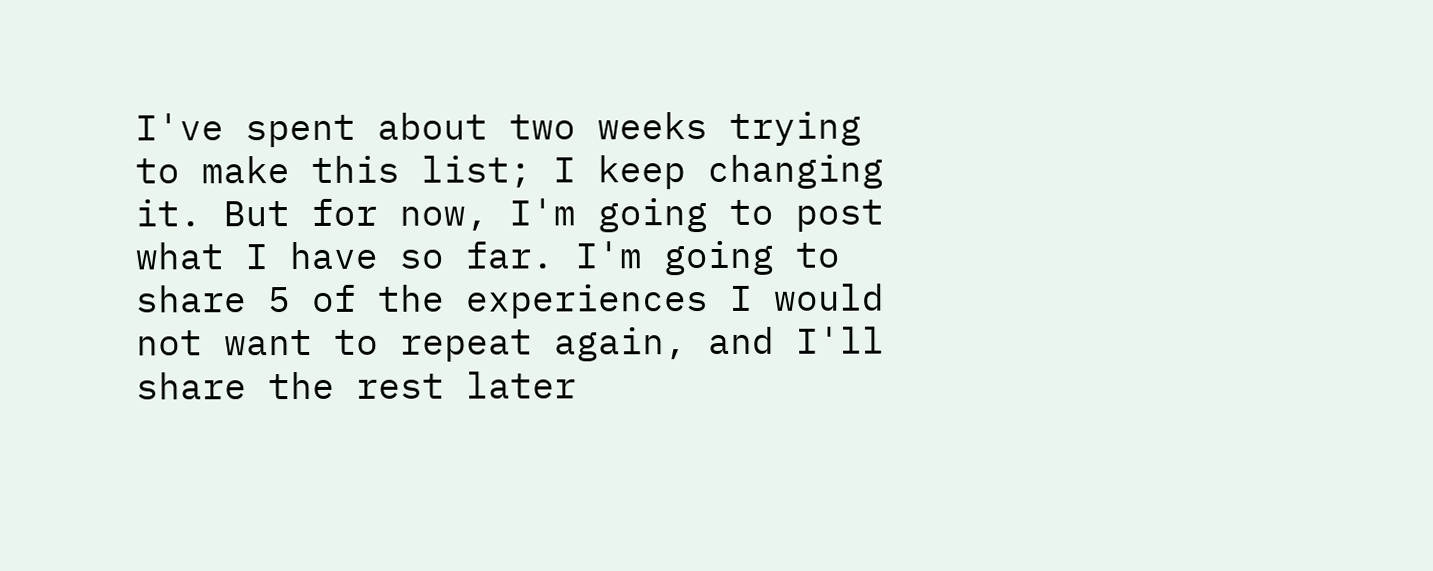I've spent about two weeks trying to make this list; I keep changing it. But for now, I'm going to post what I have so far. I'm going to share 5 of the experiences I would not want to repeat again, and I'll share the rest later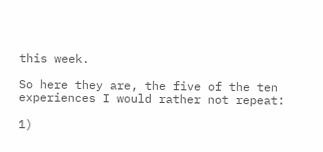this week.

So here they are, the five of the ten experiences I would rather not repeat:

1)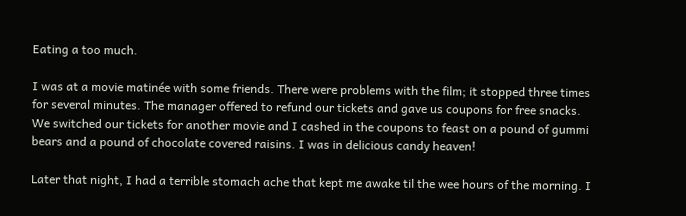Eating a too much.

I was at a movie matinée with some friends. There were problems with the film; it stopped three times for several minutes. The manager offered to refund our tickets and gave us coupons for free snacks. We switched our tickets for another movie and I cashed in the coupons to feast on a pound of gummi bears and a pound of chocolate covered raisins. I was in delicious candy heaven!

Later that night, I had a terrible stomach ache that kept me awake til the wee hours of the morning. I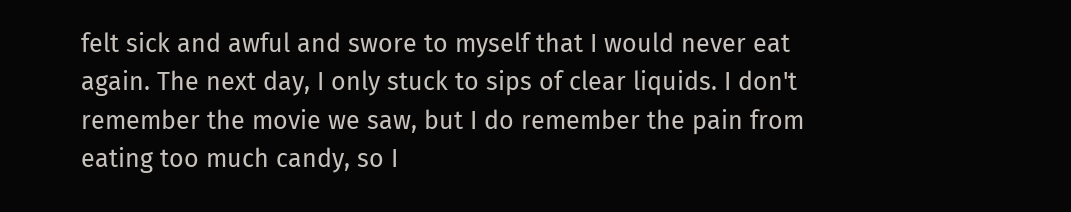felt sick and awful and swore to myself that I would never eat again. The next day, I only stuck to sips of clear liquids. I don't remember the movie we saw, but I do remember the pain from eating too much candy, so I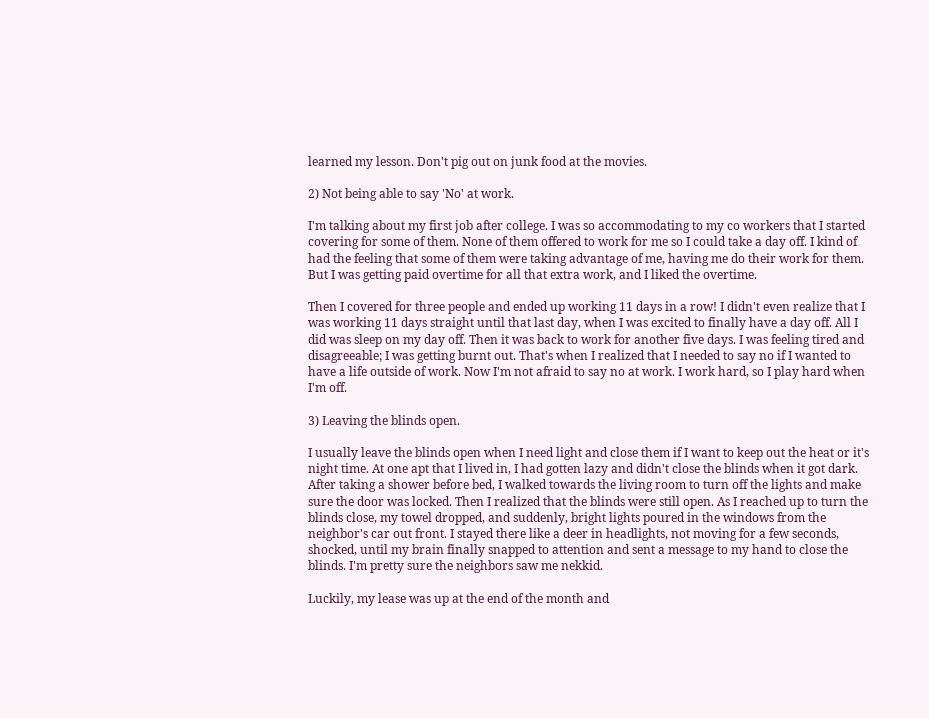learned my lesson. Don't pig out on junk food at the movies.

2) Not being able to say 'No' at work.

I'm talking about my first job after college. I was so accommodating to my co workers that I started covering for some of them. None of them offered to work for me so I could take a day off. I kind of had the feeling that some of them were taking advantage of me, having me do their work for them. But I was getting paid overtime for all that extra work, and I liked the overtime.

Then I covered for three people and ended up working 11 days in a row! I didn't even realize that I was working 11 days straight until that last day, when I was excited to finally have a day off. All I did was sleep on my day off. Then it was back to work for another five days. I was feeling tired and disagreeable; I was getting burnt out. That's when I realized that I needed to say no if I wanted to have a life outside of work. Now I'm not afraid to say no at work. I work hard, so I play hard when I'm off.

3) Leaving the blinds open.

I usually leave the blinds open when I need light and close them if I want to keep out the heat or it's night time. At one apt that I lived in, I had gotten lazy and didn't close the blinds when it got dark. After taking a shower before bed, I walked towards the living room to turn off the lights and make sure the door was locked. Then I realized that the blinds were still open. As I reached up to turn the blinds close, my towel dropped, and suddenly, bright lights poured in the windows from the neighbor's car out front. I stayed there like a deer in headlights, not moving for a few seconds, shocked, until my brain finally snapped to attention and sent a message to my hand to close the blinds. I'm pretty sure the neighbors saw me nekkid.

Luckily, my lease was up at the end of the month and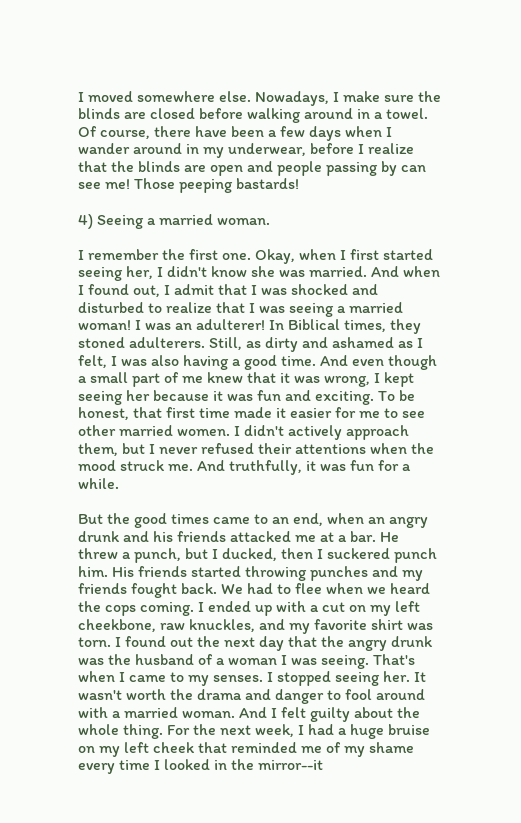I moved somewhere else. Nowadays, I make sure the blinds are closed before walking around in a towel. Of course, there have been a few days when I wander around in my underwear, before I realize that the blinds are open and people passing by can see me! Those peeping bastards!

4) Seeing a married woman.

I remember the first one. Okay, when I first started seeing her, I didn't know she was married. And when I found out, I admit that I was shocked and disturbed to realize that I was seeing a married woman! I was an adulterer! In Biblical times, they stoned adulterers. Still, as dirty and ashamed as I felt, I was also having a good time. And even though a small part of me knew that it was wrong, I kept seeing her because it was fun and exciting. To be honest, that first time made it easier for me to see other married women. I didn't actively approach them, but I never refused their attentions when the mood struck me. And truthfully, it was fun for a while.

But the good times came to an end, when an angry drunk and his friends attacked me at a bar. He threw a punch, but I ducked, then I suckered punch him. His friends started throwing punches and my friends fought back. We had to flee when we heard the cops coming. I ended up with a cut on my left cheekbone, raw knuckles, and my favorite shirt was torn. I found out the next day that the angry drunk was the husband of a woman I was seeing. That's when I came to my senses. I stopped seeing her. It wasn't worth the drama and danger to fool around with a married woman. And I felt guilty about the whole thing. For the next week, I had a huge bruise on my left cheek that reminded me of my shame every time I looked in the mirror--it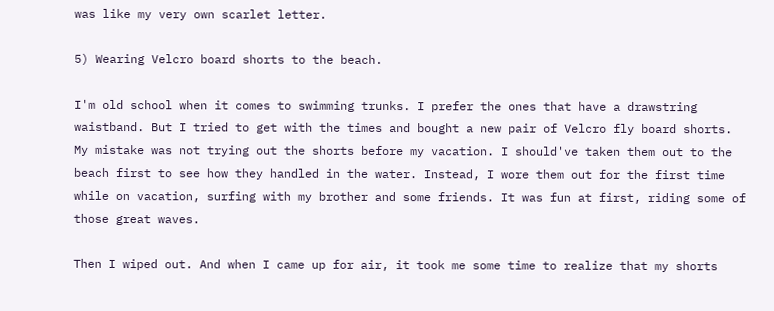was like my very own scarlet letter.

5) Wearing Velcro board shorts to the beach.

I'm old school when it comes to swimming trunks. I prefer the ones that have a drawstring waistband. But I tried to get with the times and bought a new pair of Velcro fly board shorts. My mistake was not trying out the shorts before my vacation. I should've taken them out to the beach first to see how they handled in the water. Instead, I wore them out for the first time while on vacation, surfing with my brother and some friends. It was fun at first, riding some of those great waves.

Then I wiped out. And when I came up for air, it took me some time to realize that my shorts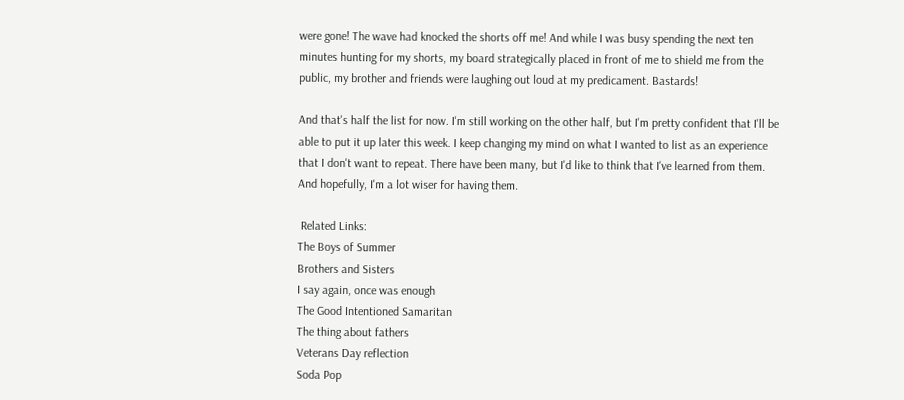were gone! The wave had knocked the shorts off me! And while I was busy spending the next ten minutes hunting for my shorts, my board strategically placed in front of me to shield me from the public, my brother and friends were laughing out loud at my predicament. Bastards!

And that's half the list for now. I'm still working on the other half, but I'm pretty confident that I'll be able to put it up later this week. I keep changing my mind on what I wanted to list as an experience that I don't want to repeat. There have been many, but I'd like to think that I've learned from them. And hopefully, I'm a lot wiser for having them.

 Related Links:
The Boys of Summer
Brothers and Sisters
I say again, once was enough
The Good Intentioned Samaritan
The thing about fathers
Veterans Day reflection
Soda Pop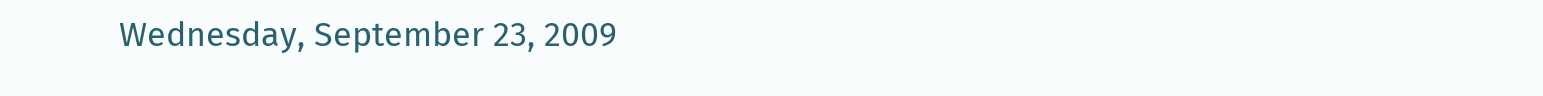Wednesday, September 23, 2009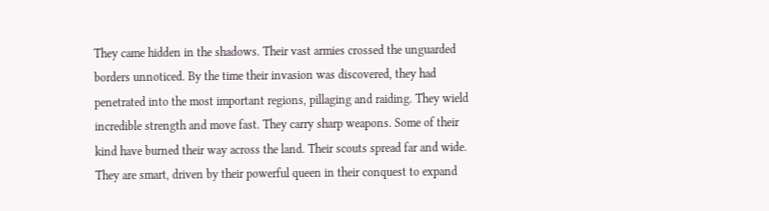They came hidden in the shadows. Their vast armies crossed the unguarded borders unnoticed. By the time their invasion was discovered, they had penetrated into the most important regions, pillaging and raiding. They wield incredible strength and move fast. They carry sharp weapons. Some of their kind have burned their way across the land. Their scouts spread far and wide. They are smart, driven by their powerful queen in their conquest to expand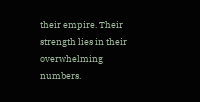their empire. Their strength lies in their overwhelming numbers.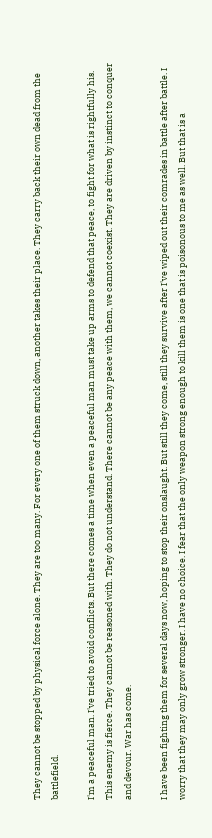They cannot be stopped by physical force alone. They are too many. For every one of them struck down, another takes their place. They carry back their own dead from the battlefield.

I'm a peaceful man. I've tried to avoid conflicts. But there comes a time when even a peaceful man must take up arms to defend that peace, to fight for what is rightfully his. This enemy is fierce. They cannot be reasoned with. They do not understand. There cannot be any peace with them, we cannot coexist. They are driven by instinct to conquer and devour. War has come.

I have been fighting them for several days now, hoping to stop their onslaught. But still they come, still they survive after I've wiped out their comrades in battle after battle. I worry that they may only grow stronger. I have no choice. I fear that the only weapon strong enough to kill them is one that is poisonous to me as well. But that is a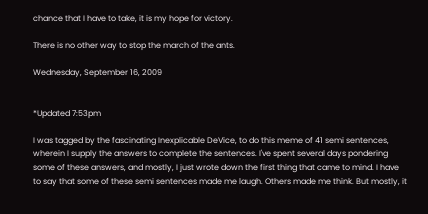chance that I have to take, it is my hope for victory.

There is no other way to stop the march of the ants.

Wednesday, September 16, 2009


*Updated 7:53pm

I was tagged by the fascinating Inexplicable DeVice, to do this meme of 41 semi sentences, wherein I supply the answers to complete the sentences. I've spent several days pondering some of these answers, and mostly, I just wrote down the first thing that came to mind. I have to say that some of these semi sentences made me laugh. Others made me think. But mostly, it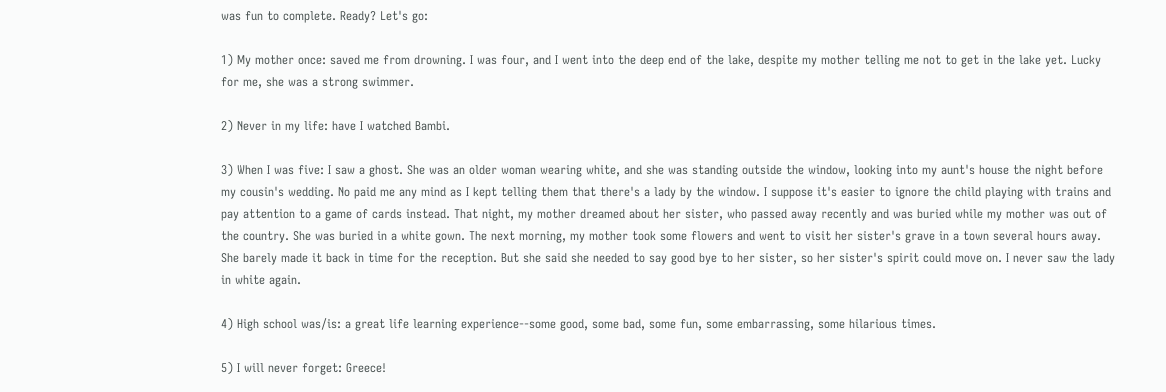was fun to complete. Ready? Let's go:

1) My mother once: saved me from drowning. I was four, and I went into the deep end of the lake, despite my mother telling me not to get in the lake yet. Lucky for me, she was a strong swimmer.

2) Never in my life: have I watched Bambi.

3) When I was five: I saw a ghost. She was an older woman wearing white, and she was standing outside the window, looking into my aunt's house the night before my cousin's wedding. No paid me any mind as I kept telling them that there's a lady by the window. I suppose it's easier to ignore the child playing with trains and pay attention to a game of cards instead. That night, my mother dreamed about her sister, who passed away recently and was buried while my mother was out of the country. She was buried in a white gown. The next morning, my mother took some flowers and went to visit her sister's grave in a town several hours away. She barely made it back in time for the reception. But she said she needed to say good bye to her sister, so her sister's spirit could move on. I never saw the lady in white again.

4) High school was/is: a great life learning experience--some good, some bad, some fun, some embarrassing, some hilarious times.

5) I will never forget: Greece!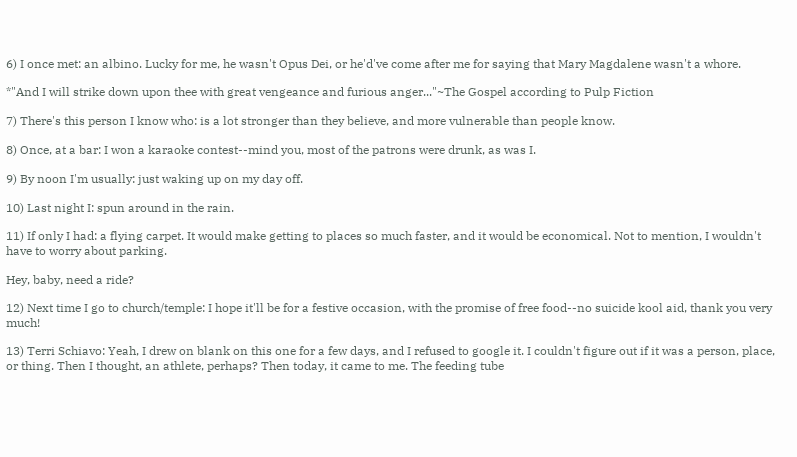6) I once met: an albino. Lucky for me, he wasn't Opus Dei, or he'd've come after me for saying that Mary Magdalene wasn't a whore.

*"And I will strike down upon thee with great vengeance and furious anger..."~The Gospel according to Pulp Fiction

7) There's this person I know who: is a lot stronger than they believe, and more vulnerable than people know.

8) Once, at a bar: I won a karaoke contest--mind you, most of the patrons were drunk, as was I.

9) By noon I'm usually: just waking up on my day off.

10) Last night I: spun around in the rain.

11) If only I had: a flying carpet. It would make getting to places so much faster, and it would be economical. Not to mention, I wouldn't have to worry about parking.

Hey, baby, need a ride?

12) Next time I go to church/temple: I hope it'll be for a festive occasion, with the promise of free food--no suicide kool aid, thank you very much!

13) Terri Schiavo: Yeah, I drew on blank on this one for a few days, and I refused to google it. I couldn't figure out if it was a person, place, or thing. Then I thought, an athlete, perhaps? Then today, it came to me. The feeding tube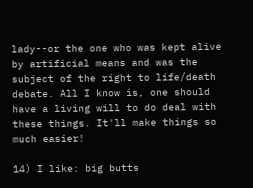lady--or the one who was kept alive by artificial means and was the subject of the right to life/death debate. All I know is, one should have a living will to do deal with these things. It'll make things so much easier!

14) I like: big butts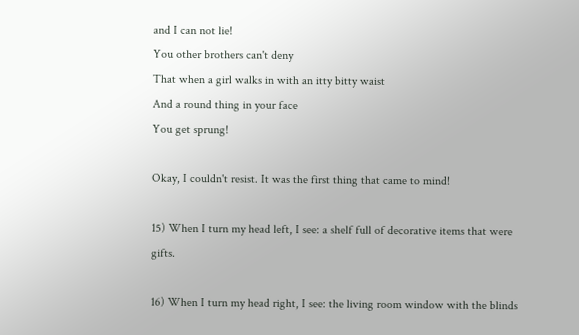and I can not lie!
You other brothers can't deny
That when a girl walks in with an itty bitty waist
And a round thing in your face
You get sprung!

Okay, I couldn't resist. It was the first thing that came to mind!

15) When I turn my head left, I see: a shelf full of decorative items that were gifts.

16) When I turn my head right, I see: the living room window with the blinds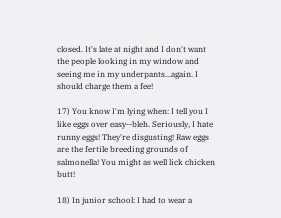closed. It's late at night and I don't want the people looking in my window and seeing me in my underpants...again. I should charge them a fee!

17) You know I'm lying when: I tell you I like eggs over easy--bleh. Seriously, I hate runny eggs! They're disgusting! Raw eggs are the fertile breeding grounds of salmonella! You might as well lick chicken butt!

18) In junior school: I had to wear a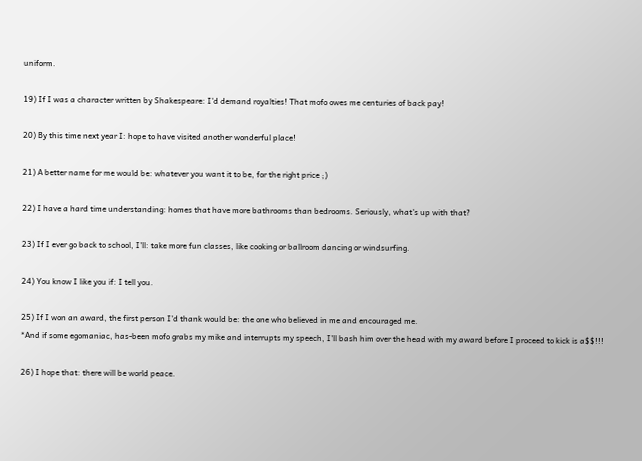uniform.

19) If I was a character written by Shakespeare: I'd demand royalties! That mofo owes me centuries of back pay!

20) By this time next year I: hope to have visited another wonderful place!

21) A better name for me would be: whatever you want it to be, for the right price ;)

22) I have a hard time understanding: homes that have more bathrooms than bedrooms. Seriously, what's up with that?

23) If I ever go back to school, I'll: take more fun classes, like cooking or ballroom dancing or windsurfing.

24) You know I like you if: I tell you.

25) If I won an award, the first person I'd thank would be: the one who believed in me and encouraged me.
*And if some egomaniac, has-been mofo grabs my mike and interrupts my speech, I'll bash him over the head with my award before I proceed to kick is a$$!!!

26) I hope that: there will be world peace.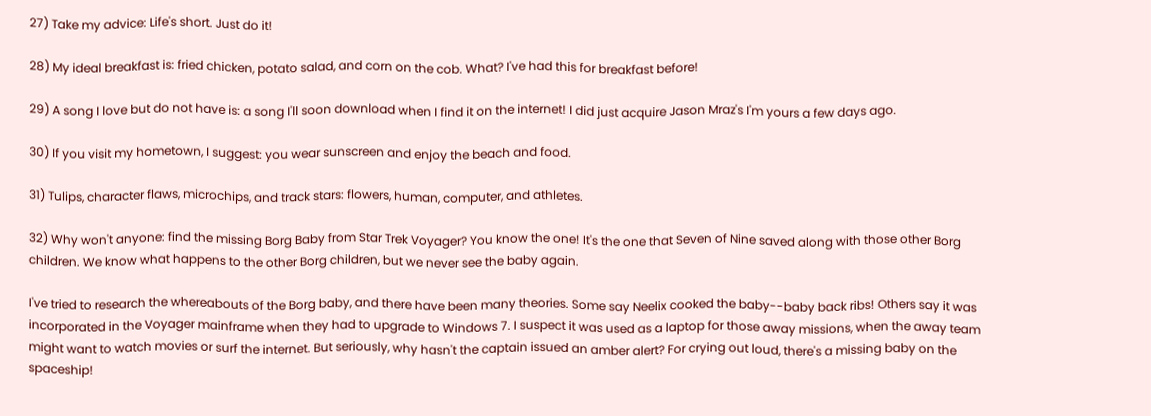27) Take my advice: Life's short. Just do it!

28) My ideal breakfast is: fried chicken, potato salad, and corn on the cob. What? I've had this for breakfast before!

29) A song I love but do not have is: a song I'll soon download when I find it on the internet! I did just acquire Jason Mraz's I'm yours a few days ago.

30) If you visit my hometown, I suggest: you wear sunscreen and enjoy the beach and food.

31) Tulips, character flaws, microchips, and track stars: flowers, human, computer, and athletes.

32) Why won't anyone: find the missing Borg Baby from Star Trek Voyager? You know the one! It's the one that Seven of Nine saved along with those other Borg children. We know what happens to the other Borg children, but we never see the baby again.

I've tried to research the whereabouts of the Borg baby, and there have been many theories. Some say Neelix cooked the baby--baby back ribs! Others say it was incorporated in the Voyager mainframe when they had to upgrade to Windows 7. I suspect it was used as a laptop for those away missions, when the away team might want to watch movies or surf the internet. But seriously, why hasn't the captain issued an amber alert? For crying out loud, there's a missing baby on the spaceship!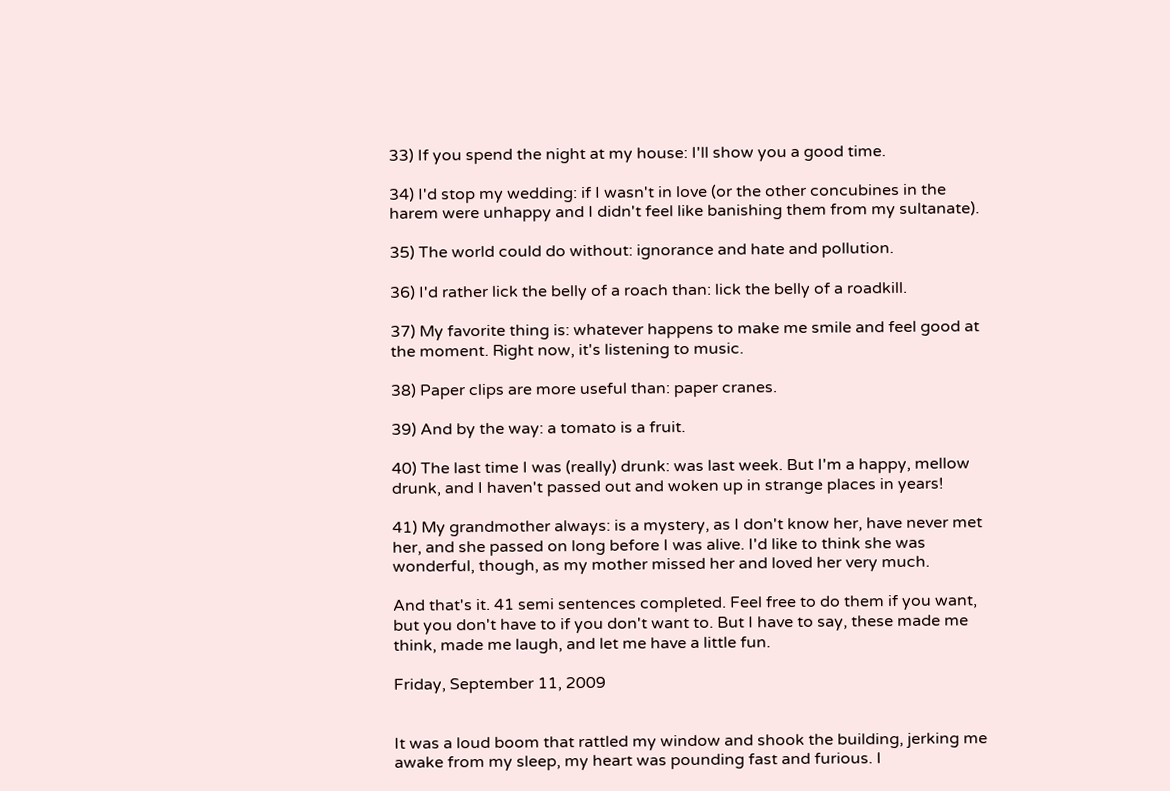33) If you spend the night at my house: I'll show you a good time.

34) I'd stop my wedding: if I wasn't in love (or the other concubines in the harem were unhappy and I didn't feel like banishing them from my sultanate).

35) The world could do without: ignorance and hate and pollution.

36) I'd rather lick the belly of a roach than: lick the belly of a roadkill.

37) My favorite thing is: whatever happens to make me smile and feel good at the moment. Right now, it's listening to music.

38) Paper clips are more useful than: paper cranes.

39) And by the way: a tomato is a fruit.

40) The last time I was (really) drunk: was last week. But I'm a happy, mellow drunk, and I haven't passed out and woken up in strange places in years!

41) My grandmother always: is a mystery, as I don't know her, have never met her, and she passed on long before I was alive. I'd like to think she was wonderful, though, as my mother missed her and loved her very much.

And that's it. 41 semi sentences completed. Feel free to do them if you want, but you don't have to if you don't want to. But I have to say, these made me think, made me laugh, and let me have a little fun.

Friday, September 11, 2009


It was a loud boom that rattled my window and shook the building, jerking me awake from my sleep, my heart was pounding fast and furious. I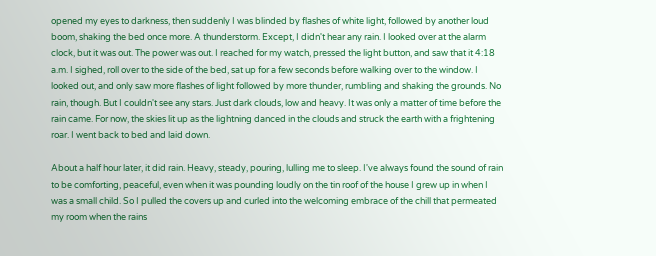opened my eyes to darkness, then suddenly I was blinded by flashes of white light, followed by another loud boom, shaking the bed once more. A thunderstorm. Except, I didn't hear any rain. I looked over at the alarm clock, but it was out. The power was out. I reached for my watch, pressed the light button, and saw that it 4:18 a.m. I sighed, roll over to the side of the bed, sat up for a few seconds before walking over to the window. I looked out, and only saw more flashes of light followed by more thunder, rumbling and shaking the grounds. No rain, though. But I couldn't see any stars. Just dark clouds, low and heavy. It was only a matter of time before the rain came. For now, the skies lit up as the lightning danced in the clouds and struck the earth with a frightening roar. I went back to bed and laid down.

About a half hour later, it did rain. Heavy, steady, pouring, lulling me to sleep. I've always found the sound of rain to be comforting, peaceful, even when it was pounding loudly on the tin roof of the house I grew up in when I was a small child. So I pulled the covers up and curled into the welcoming embrace of the chill that permeated my room when the rains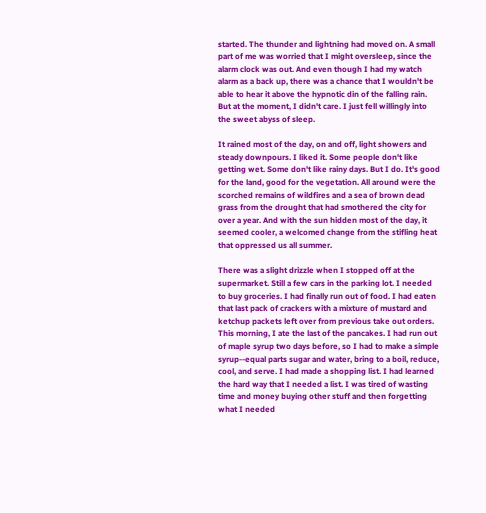started. The thunder and lightning had moved on. A small part of me was worried that I might oversleep, since the alarm clock was out. And even though I had my watch alarm as a back up, there was a chance that I wouldn't be able to hear it above the hypnotic din of the falling rain. But at the moment, I didn't care. I just fell willingly into the sweet abyss of sleep.

It rained most of the day, on and off, light showers and steady downpours. I liked it. Some people don't like getting wet. Some don't like rainy days. But I do. It's good for the land, good for the vegetation. All around were the scorched remains of wildfires and a sea of brown dead grass from the drought that had smothered the city for over a year. And with the sun hidden most of the day, it seemed cooler, a welcomed change from the stifling heat that oppressed us all summer.

There was a slight drizzle when I stopped off at the supermarket. Still a few cars in the parking lot. I needed to buy groceries. I had finally run out of food. I had eaten that last pack of crackers with a mixture of mustard and ketchup packets left over from previous take out orders. This morning, I ate the last of the pancakes. I had run out of maple syrup two days before, so I had to make a simple syrup--equal parts sugar and water, bring to a boil, reduce, cool, and serve. I had made a shopping list. I had learned the hard way that I needed a list. I was tired of wasting time and money buying other stuff and then forgetting what I needed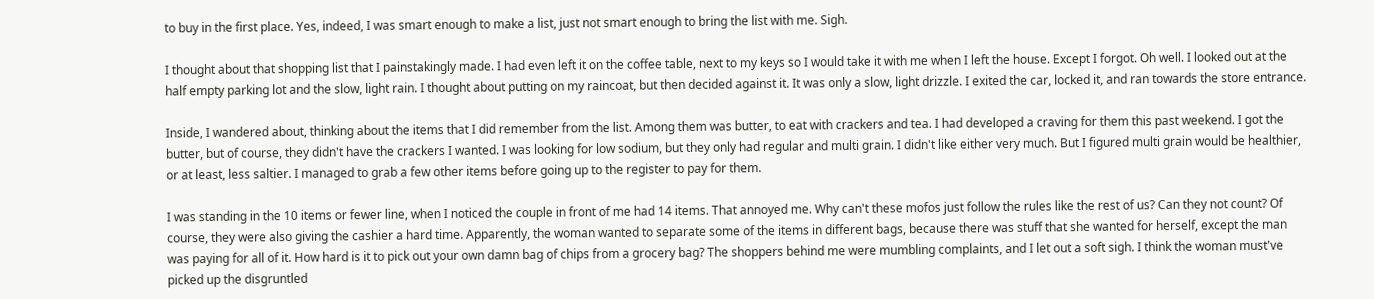to buy in the first place. Yes, indeed, I was smart enough to make a list, just not smart enough to bring the list with me. Sigh.

I thought about that shopping list that I painstakingly made. I had even left it on the coffee table, next to my keys so I would take it with me when I left the house. Except I forgot. Oh well. I looked out at the half empty parking lot and the slow, light rain. I thought about putting on my raincoat, but then decided against it. It was only a slow, light drizzle. I exited the car, locked it, and ran towards the store entrance.

Inside, I wandered about, thinking about the items that I did remember from the list. Among them was butter, to eat with crackers and tea. I had developed a craving for them this past weekend. I got the butter, but of course, they didn't have the crackers I wanted. I was looking for low sodium, but they only had regular and multi grain. I didn't like either very much. But I figured multi grain would be healthier, or at least, less saltier. I managed to grab a few other items before going up to the register to pay for them.

I was standing in the 10 items or fewer line, when I noticed the couple in front of me had 14 items. That annoyed me. Why can't these mofos just follow the rules like the rest of us? Can they not count? Of course, they were also giving the cashier a hard time. Apparently, the woman wanted to separate some of the items in different bags, because there was stuff that she wanted for herself, except the man was paying for all of it. How hard is it to pick out your own damn bag of chips from a grocery bag? The shoppers behind me were mumbling complaints, and I let out a soft sigh. I think the woman must've picked up the disgruntled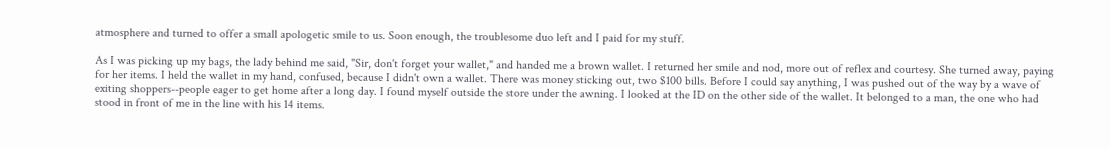atmosphere and turned to offer a small apologetic smile to us. Soon enough, the troublesome duo left and I paid for my stuff.

As I was picking up my bags, the lady behind me said, "Sir, don't forget your wallet," and handed me a brown wallet. I returned her smile and nod, more out of reflex and courtesy. She turned away, paying for her items. I held the wallet in my hand, confused, because I didn't own a wallet. There was money sticking out, two $100 bills. Before I could say anything, I was pushed out of the way by a wave of exiting shoppers--people eager to get home after a long day. I found myself outside the store under the awning. I looked at the ID on the other side of the wallet. It belonged to a man, the one who had stood in front of me in the line with his 14 items.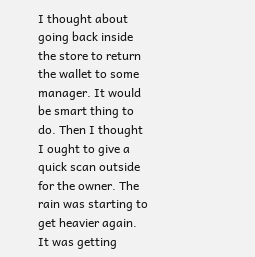I thought about going back inside the store to return the wallet to some manager. It would be smart thing to do. Then I thought I ought to give a quick scan outside for the owner. The rain was starting to get heavier again. It was getting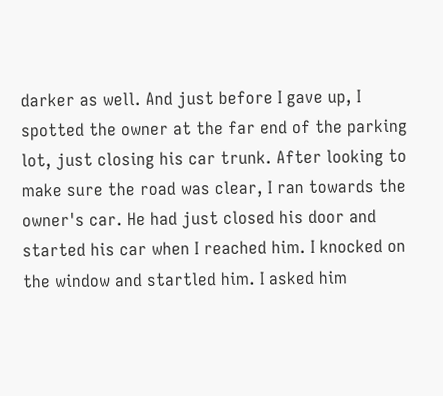darker as well. And just before I gave up, I spotted the owner at the far end of the parking lot, just closing his car trunk. After looking to make sure the road was clear, I ran towards the owner's car. He had just closed his door and started his car when I reached him. I knocked on the window and startled him. I asked him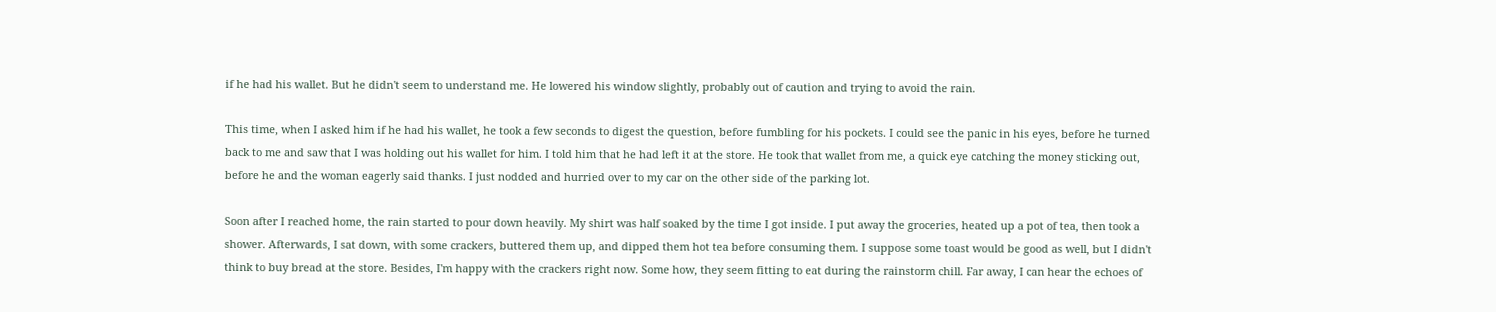if he had his wallet. But he didn't seem to understand me. He lowered his window slightly, probably out of caution and trying to avoid the rain.

This time, when I asked him if he had his wallet, he took a few seconds to digest the question, before fumbling for his pockets. I could see the panic in his eyes, before he turned back to me and saw that I was holding out his wallet for him. I told him that he had left it at the store. He took that wallet from me, a quick eye catching the money sticking out, before he and the woman eagerly said thanks. I just nodded and hurried over to my car on the other side of the parking lot.

Soon after I reached home, the rain started to pour down heavily. My shirt was half soaked by the time I got inside. I put away the groceries, heated up a pot of tea, then took a shower. Afterwards, I sat down, with some crackers, buttered them up, and dipped them hot tea before consuming them. I suppose some toast would be good as well, but I didn't think to buy bread at the store. Besides, I'm happy with the crackers right now. Some how, they seem fitting to eat during the rainstorm chill. Far away, I can hear the echoes of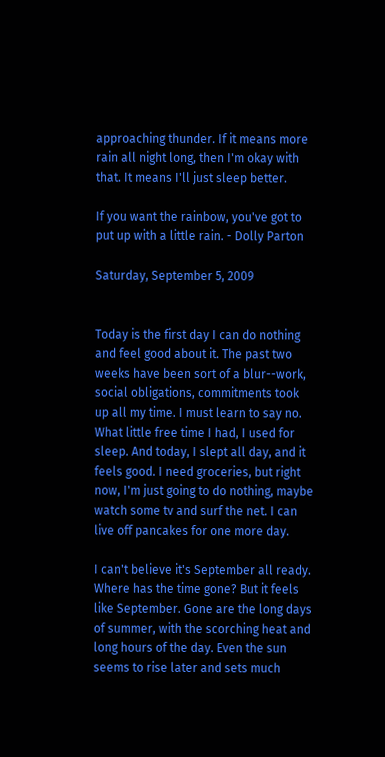approaching thunder. If it means more rain all night long, then I'm okay with that. It means I'll just sleep better.

If you want the rainbow, you've got to put up with a little rain. - Dolly Parton

Saturday, September 5, 2009


Today is the first day I can do nothing and feel good about it. The past two weeks have been sort of a blur--work, social obligations, commitments took up all my time. I must learn to say no. What little free time I had, I used for sleep. And today, I slept all day, and it feels good. I need groceries, but right now, I'm just going to do nothing, maybe watch some tv and surf the net. I can live off pancakes for one more day.

I can't believe it's September all ready. Where has the time gone? But it feels like September. Gone are the long days of summer, with the scorching heat and long hours of the day. Even the sun seems to rise later and sets much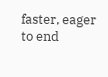faster, eager to end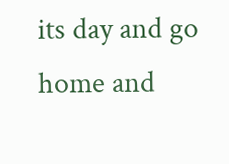its day and go home and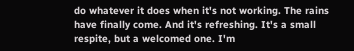do whatever it does when it's not working. The rains have finally come. And it's refreshing. It's a small respite, but a welcomed one. I'm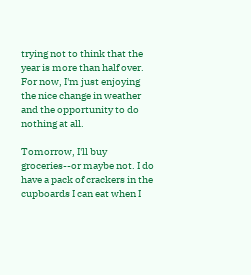trying not to think that the year is more than half over. For now, I'm just enjoying the nice change in weather and the opportunity to do nothing at all.

Tomorrow, I'll buy groceries--or maybe not. I do have a pack of crackers in the cupboards I can eat when I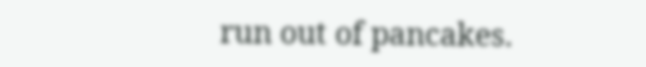run out of pancakes.